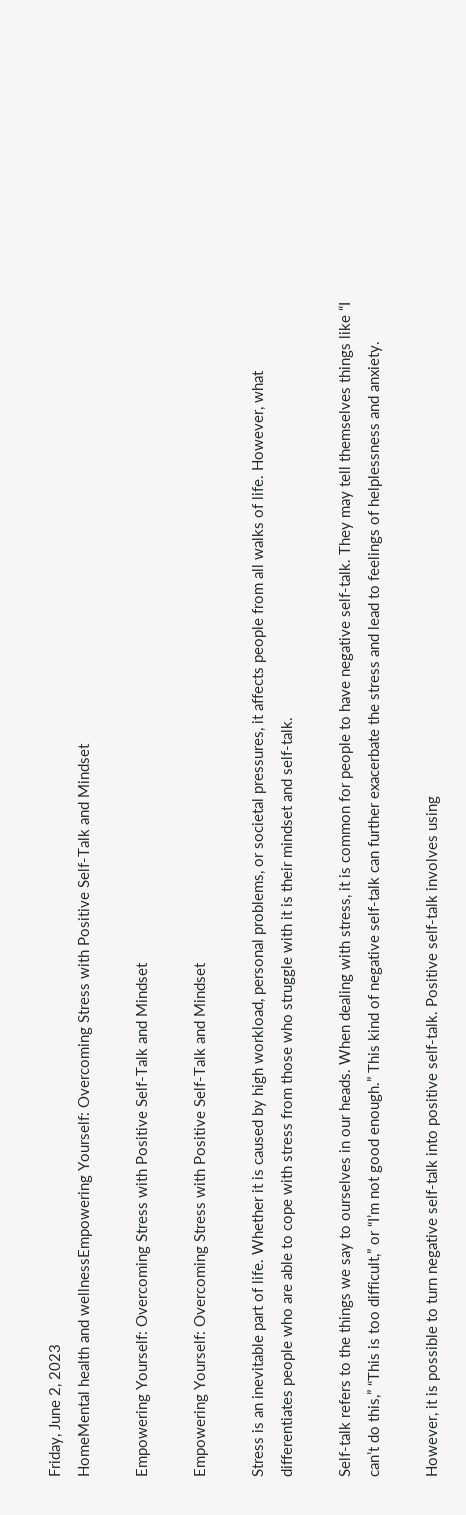Friday, June 2, 2023
HomeMental health and wellnessEmpowering Yourself: Overcoming Stress with Positive Self-Talk and Mindset

Empowering Yourself: Overcoming Stress with Positive Self-Talk and Mindset

Empowering Yourself: Overcoming Stress with Positive Self-Talk and Mindset

Stress is an inevitable part of life. Whether it is caused by high workload, personal problems, or societal pressures, it affects people from all walks of life. However, what differentiates people who are able to cope with stress from those who struggle with it is their mindset and self-talk.

Self-talk refers to the things we say to ourselves in our heads. When dealing with stress, it is common for people to have negative self-talk. They may tell themselves things like “I can’t do this,” “This is too difficult,” or “I’m not good enough.” This kind of negative self-talk can further exacerbate the stress and lead to feelings of helplessness and anxiety.

However, it is possible to turn negative self-talk into positive self-talk. Positive self-talk involves using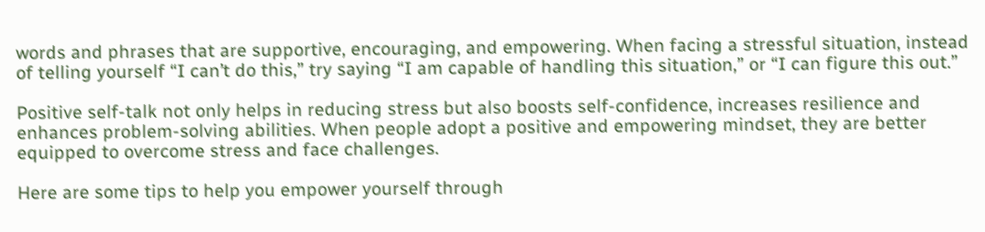words and phrases that are supportive, encouraging, and empowering. When facing a stressful situation, instead of telling yourself “I can’t do this,” try saying “I am capable of handling this situation,” or “I can figure this out.”

Positive self-talk not only helps in reducing stress but also boosts self-confidence, increases resilience and enhances problem-solving abilities. When people adopt a positive and empowering mindset, they are better equipped to overcome stress and face challenges.

Here are some tips to help you empower yourself through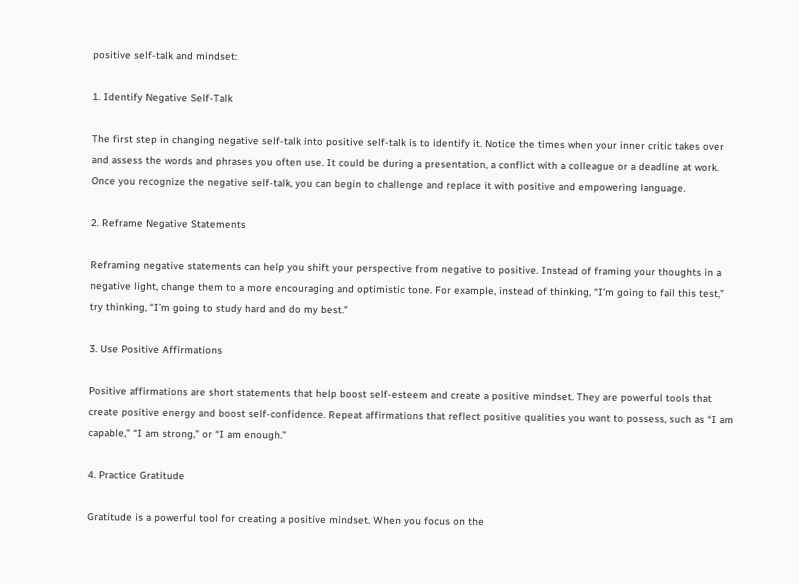positive self-talk and mindset:

1. Identify Negative Self-Talk

The first step in changing negative self-talk into positive self-talk is to identify it. Notice the times when your inner critic takes over and assess the words and phrases you often use. It could be during a presentation, a conflict with a colleague or a deadline at work. Once you recognize the negative self-talk, you can begin to challenge and replace it with positive and empowering language.

2. Reframe Negative Statements

Reframing negative statements can help you shift your perspective from negative to positive. Instead of framing your thoughts in a negative light, change them to a more encouraging and optimistic tone. For example, instead of thinking, “I’m going to fail this test,” try thinking, “I’m going to study hard and do my best.”

3. Use Positive Affirmations

Positive affirmations are short statements that help boost self-esteem and create a positive mindset. They are powerful tools that create positive energy and boost self-confidence. Repeat affirmations that reflect positive qualities you want to possess, such as “I am capable,” “I am strong,” or “I am enough.”

4. Practice Gratitude

Gratitude is a powerful tool for creating a positive mindset. When you focus on the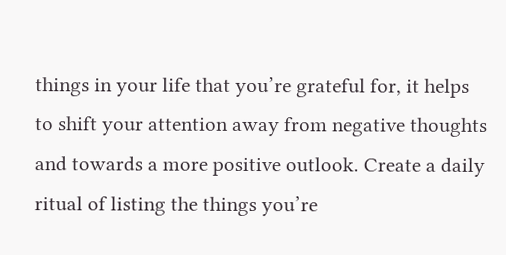things in your life that you’re grateful for, it helps to shift your attention away from negative thoughts and towards a more positive outlook. Create a daily ritual of listing the things you’re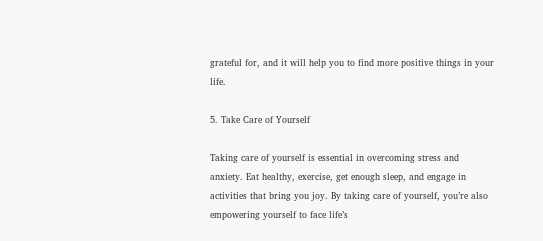grateful for, and it will help you to find more positive things in your life.

5. Take Care of Yourself

Taking care of yourself is essential in overcoming stress and anxiety. Eat healthy, exercise, get enough sleep, and engage in activities that bring you joy. By taking care of yourself, you’re also empowering yourself to face life’s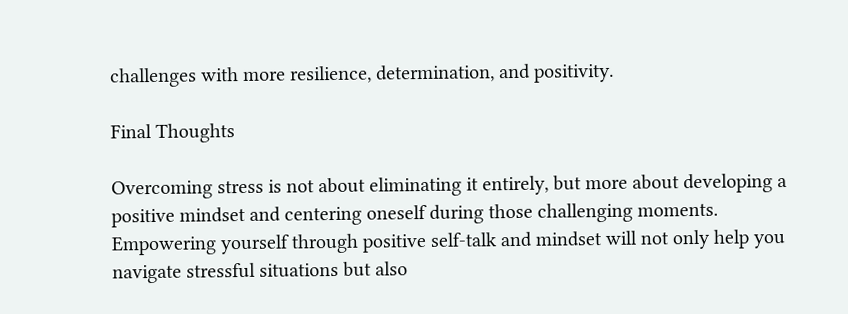challenges with more resilience, determination, and positivity.

Final Thoughts

Overcoming stress is not about eliminating it entirely, but more about developing a positive mindset and centering oneself during those challenging moments. Empowering yourself through positive self-talk and mindset will not only help you navigate stressful situations but also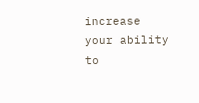increase your ability to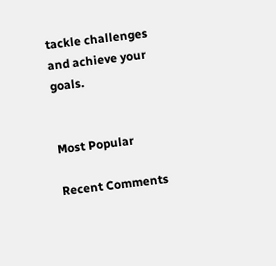tackle challenges and achieve your goals.


Most Popular

Recent Comments